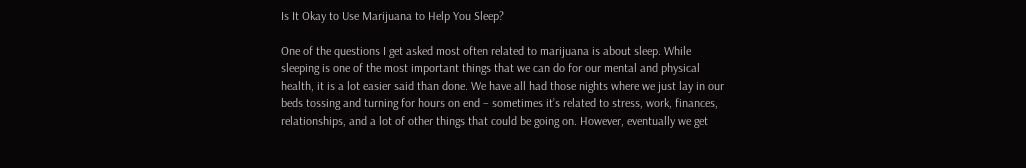Is It Okay to Use Marijuana to Help You Sleep?

One of the questions I get asked most often related to marijuana is about sleep. While sleeping is one of the most important things that we can do for our mental and physical health, it is a lot easier said than done. We have all had those nights where we just lay in our beds tossing and turning for hours on end – sometimes it’s related to stress, work, finances, relationships, and a lot of other things that could be going on. However, eventually we get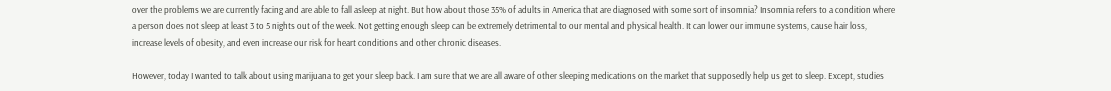over the problems we are currently facing and are able to fall asleep at night. But how about those 35% of adults in America that are diagnosed with some sort of insomnia? Insomnia refers to a condition where a person does not sleep at least 3 to 5 nights out of the week. Not getting enough sleep can be extremely detrimental to our mental and physical health. It can lower our immune systems, cause hair loss, increase levels of obesity, and even increase our risk for heart conditions and other chronic diseases.

However, today I wanted to talk about using marijuana to get your sleep back. I am sure that we are all aware of other sleeping medications on the market that supposedly help us get to sleep. Except, studies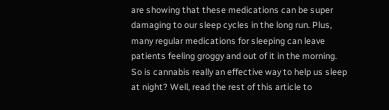are showing that these medications can be super damaging to our sleep cycles in the long run. Plus, many regular medications for sleeping can leave patients feeling groggy and out of it in the morning. So is cannabis really an effective way to help us sleep at night? Well, read the rest of this article to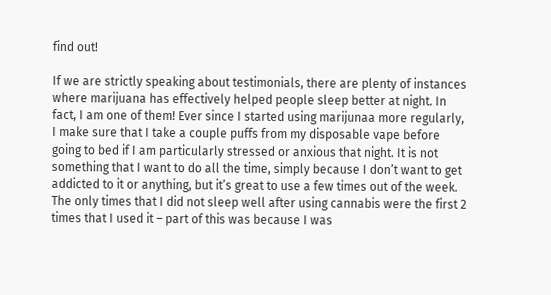find out!

If we are strictly speaking about testimonials, there are plenty of instances where marijuana has effectively helped people sleep better at night. In fact, I am one of them! Ever since I started using marijunaa more regularly, I make sure that I take a couple puffs from my disposable vape before going to bed if I am particularly stressed or anxious that night. It is not something that I want to do all the time, simply because I don’t want to get addicted to it or anything, but it’s great to use a few times out of the week. The only times that I did not sleep well after using cannabis were the first 2 times that I used it – part of this was because I was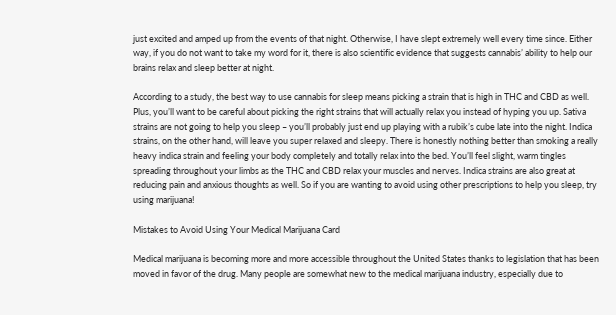just excited and amped up from the events of that night. Otherwise, I have slept extremely well every time since. Either way, if you do not want to take my word for it, there is also scientific evidence that suggests cannabis’ ability to help our brains relax and sleep better at night.

According to a study, the best way to use cannabis for sleep means picking a strain that is high in THC and CBD as well. Plus, you’ll want to be careful about picking the right strains that will actually relax you instead of hyping you up. Sativa strains are not going to help you sleep – you’ll probably just end up playing with a rubik’s cube late into the night. Indica strains, on the other hand, will leave you super relaxed and sleepy. There is honestly nothing better than smoking a really heavy indica strain and feeling your body completely and totally relax into the bed. You’ll feel slight, warm tingles spreading throughout your limbs as the THC and CBD relax your muscles and nerves. Indica strains are also great at reducing pain and anxious thoughts as well. So if you are wanting to avoid using other prescriptions to help you sleep, try using marijuana!

Mistakes to Avoid Using Your Medical Marijuana Card

Medical marijuana is becoming more and more accessible throughout the United States thanks to legislation that has been moved in favor of the drug. Many people are somewhat new to the medical marijuana industry, especially due to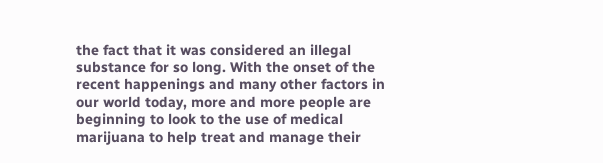the fact that it was considered an illegal substance for so long. With the onset of the recent happenings and many other factors in our world today, more and more people are beginning to look to the use of medical marijuana to help treat and manage their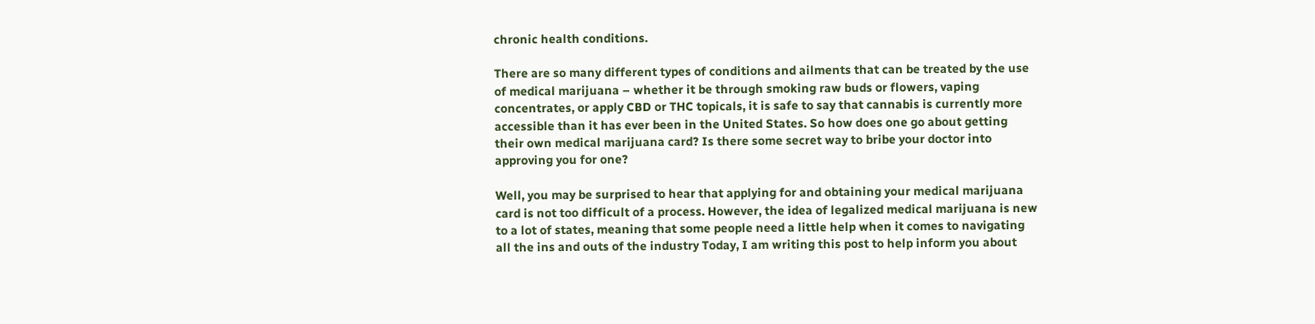chronic health conditions.

There are so many different types of conditions and ailments that can be treated by the use of medical marijuana – whether it be through smoking raw buds or flowers, vaping concentrates, or apply CBD or THC topicals, it is safe to say that cannabis is currently more accessible than it has ever been in the United States. So how does one go about getting their own medical marijuana card? Is there some secret way to bribe your doctor into approving you for one?

Well, you may be surprised to hear that applying for and obtaining your medical marijuana card is not too difficult of a process. However, the idea of legalized medical marijuana is new to a lot of states, meaning that some people need a little help when it comes to navigating all the ins and outs of the industry Today, I am writing this post to help inform you about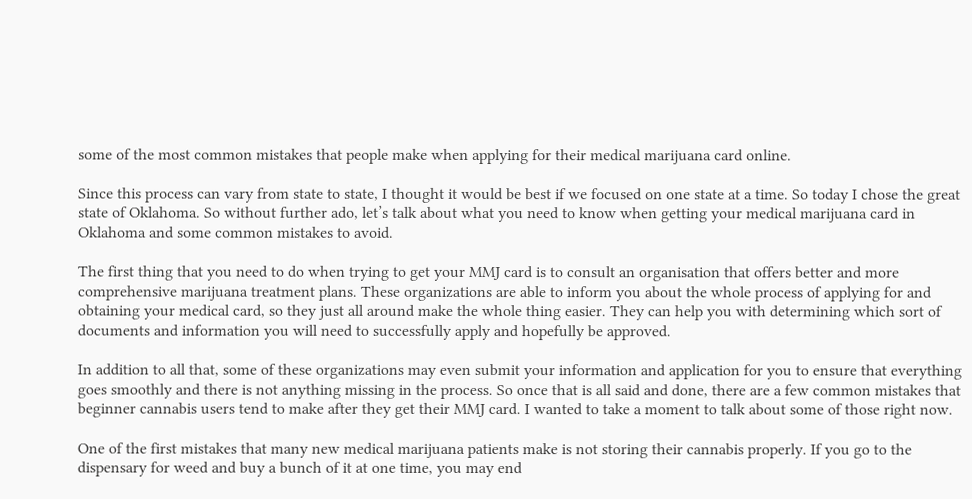some of the most common mistakes that people make when applying for their medical marijuana card online.

Since this process can vary from state to state, I thought it would be best if we focused on one state at a time. So today I chose the great state of Oklahoma. So without further ado, let’s talk about what you need to know when getting your medical marijuana card in Oklahoma and some common mistakes to avoid.

The first thing that you need to do when trying to get your MMJ card is to consult an organisation that offers better and more comprehensive marijuana treatment plans. These organizations are able to inform you about the whole process of applying for and obtaining your medical card, so they just all around make the whole thing easier. They can help you with determining which sort of documents and information you will need to successfully apply and hopefully be approved.

In addition to all that, some of these organizations may even submit your information and application for you to ensure that everything goes smoothly and there is not anything missing in the process. So once that is all said and done, there are a few common mistakes that beginner cannabis users tend to make after they get their MMJ card. I wanted to take a moment to talk about some of those right now.

One of the first mistakes that many new medical marijuana patients make is not storing their cannabis properly. If you go to the dispensary for weed and buy a bunch of it at one time, you may end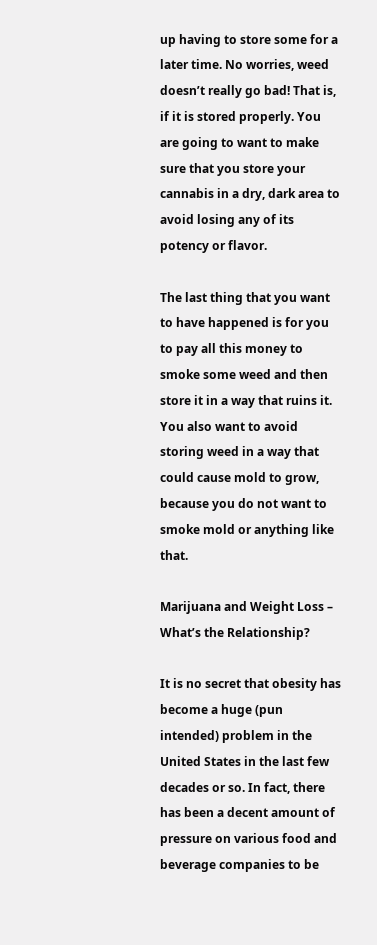up having to store some for a later time. No worries, weed doesn’t really go bad! That is, if it is stored properly. You are going to want to make sure that you store your cannabis in a dry, dark area to avoid losing any of its potency or flavor.

The last thing that you want to have happened is for you to pay all this money to smoke some weed and then store it in a way that ruins it. You also want to avoid storing weed in a way that could cause mold to grow, because you do not want to smoke mold or anything like that.

Marijuana and Weight Loss – What’s the Relationship?

It is no secret that obesity has become a huge (pun intended) problem in the United States in the last few decades or so. In fact, there has been a decent amount of pressure on various food and beverage companies to be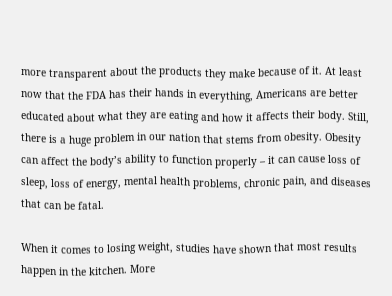more transparent about the products they make because of it. At least now that the FDA has their hands in everything, Americans are better educated about what they are eating and how it affects their body. Still, there is a huge problem in our nation that stems from obesity. Obesity can affect the body’s ability to function properly – it can cause loss of sleep, loss of energy, mental health problems, chronic pain, and diseases that can be fatal.

When it comes to losing weight, studies have shown that most results happen in the kitchen. More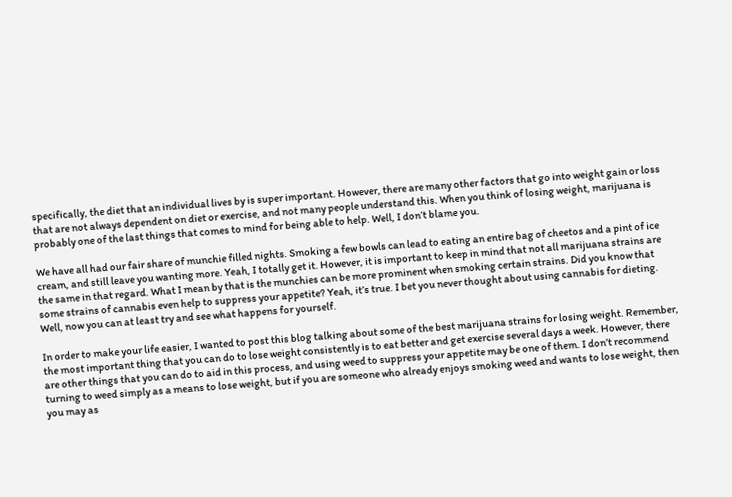specifically, the diet that an individual lives by is super important. However, there are many other factors that go into weight gain or loss that are not always dependent on diet or exercise, and not many people understand this. When you think of losing weight, marijuana is probably one of the last things that comes to mind for being able to help. Well, I don’t blame you.

We have all had our fair share of munchie filled nights. Smoking a few bowls can lead to eating an entire bag of cheetos and a pint of ice cream, and still leave you wanting more. Yeah, I totally get it. However, it is important to keep in mind that not all marijuana strains are the same in that regard. What I mean by that is the munchies can be more prominent when smoking certain strains. Did you know that some strains of cannabis even help to suppress your appetite? Yeah, it’s true. I bet you never thought about using cannabis for dieting. Well, now you can at least try and see what happens for yourself.

In order to make your life easier, I wanted to post this blog talking about some of the best marijuana strains for losing weight. Remember, the most important thing that you can do to lose weight consistently is to eat better and get exercise several days a week. However, there are other things that you can do to aid in this process, and using weed to suppress your appetite may be one of them. I don’t recommend turning to weed simply as a means to lose weight, but if you are someone who already enjoys smoking weed and wants to lose weight, then you may as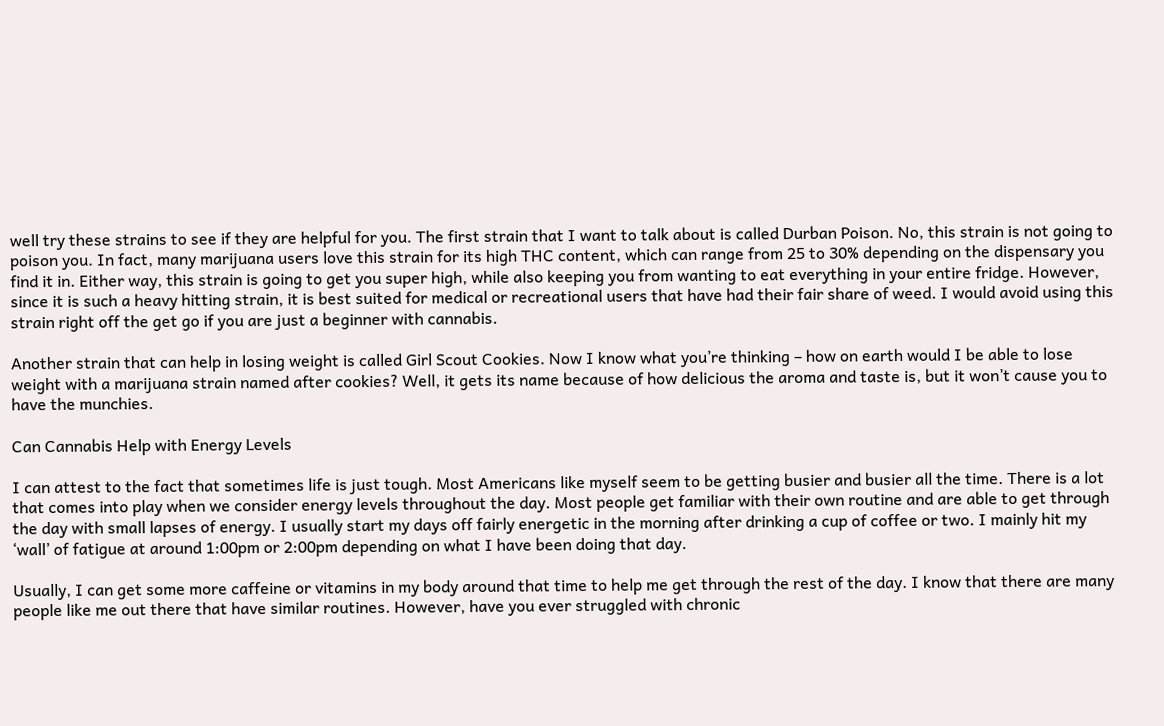well try these strains to see if they are helpful for you. The first strain that I want to talk about is called Durban Poison. No, this strain is not going to poison you. In fact, many marijuana users love this strain for its high THC content, which can range from 25 to 30% depending on the dispensary you find it in. Either way, this strain is going to get you super high, while also keeping you from wanting to eat everything in your entire fridge. However, since it is such a heavy hitting strain, it is best suited for medical or recreational users that have had their fair share of weed. I would avoid using this strain right off the get go if you are just a beginner with cannabis.

Another strain that can help in losing weight is called Girl Scout Cookies. Now I know what you’re thinking – how on earth would I be able to lose weight with a marijuana strain named after cookies? Well, it gets its name because of how delicious the aroma and taste is, but it won’t cause you to have the munchies.

Can Cannabis Help with Energy Levels

I can attest to the fact that sometimes life is just tough. Most Americans like myself seem to be getting busier and busier all the time. There is a lot that comes into play when we consider energy levels throughout the day. Most people get familiar with their own routine and are able to get through the day with small lapses of energy. I usually start my days off fairly energetic in the morning after drinking a cup of coffee or two. I mainly hit my ‘wall’ of fatigue at around 1:00pm or 2:00pm depending on what I have been doing that day.

Usually, I can get some more caffeine or vitamins in my body around that time to help me get through the rest of the day. I know that there are many people like me out there that have similar routines. However, have you ever struggled with chronic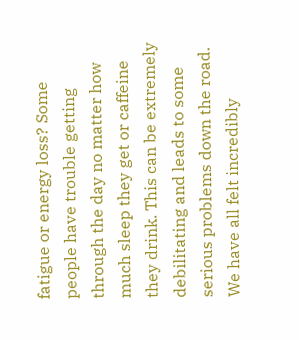fatigue or energy loss? Some people have trouble getting through the day no matter how much sleep they get or caffeine they drink. This can be extremely debilitating and leads to some serious problems down the road. We have all felt incredibly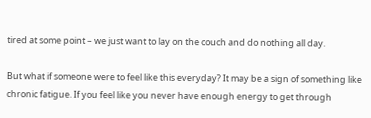tired at some point – we just want to lay on the couch and do nothing all day.

But what if someone were to feel like this everyday? It may be a sign of something like chronic fatigue. If you feel like you never have enough energy to get through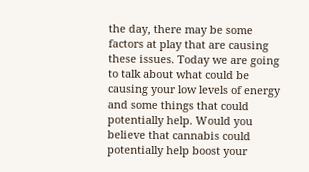the day, there may be some factors at play that are causing these issues. Today we are going to talk about what could be causing your low levels of energy and some things that could potentially help. Would you believe that cannabis could potentially help boost your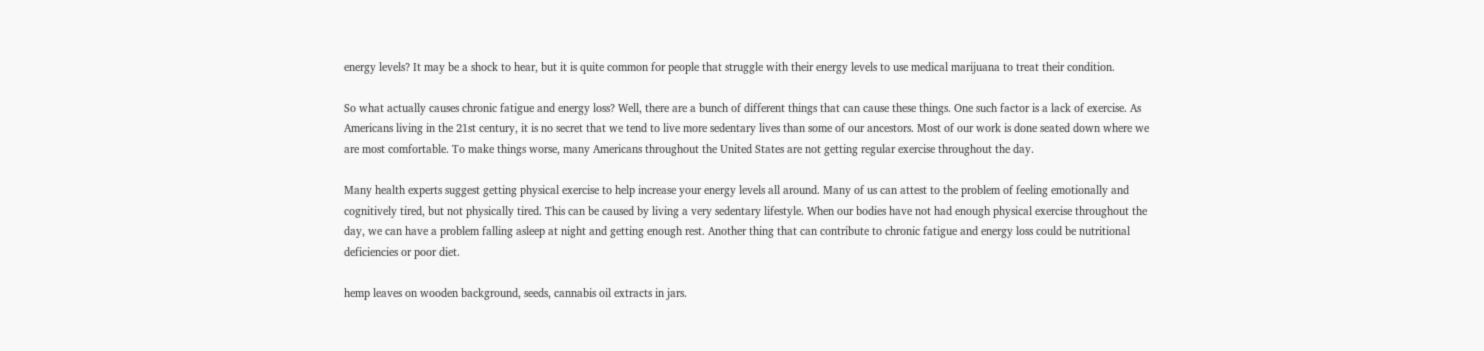energy levels? It may be a shock to hear, but it is quite common for people that struggle with their energy levels to use medical marijuana to treat their condition.

So what actually causes chronic fatigue and energy loss? Well, there are a bunch of different things that can cause these things. One such factor is a lack of exercise. As Americans living in the 21st century, it is no secret that we tend to live more sedentary lives than some of our ancestors. Most of our work is done seated down where we are most comfortable. To make things worse, many Americans throughout the United States are not getting regular exercise throughout the day.

Many health experts suggest getting physical exercise to help increase your energy levels all around. Many of us can attest to the problem of feeling emotionally and cognitively tired, but not physically tired. This can be caused by living a very sedentary lifestyle. When our bodies have not had enough physical exercise throughout the day, we can have a problem falling asleep at night and getting enough rest. Another thing that can contribute to chronic fatigue and energy loss could be nutritional deficiencies or poor diet.

hemp leaves on wooden background, seeds, cannabis oil extracts in jars.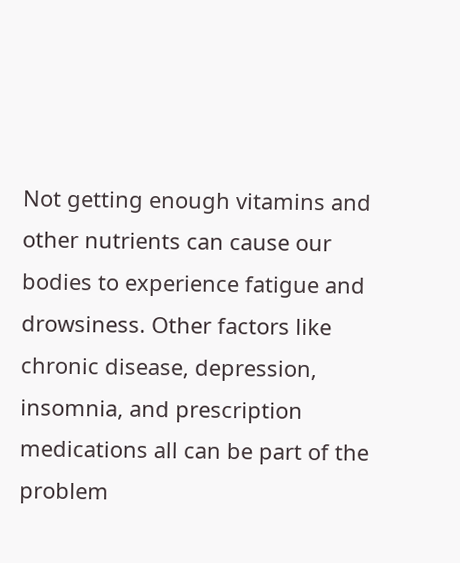Not getting enough vitamins and other nutrients can cause our bodies to experience fatigue and drowsiness. Other factors like chronic disease, depression, insomnia, and prescription medications all can be part of the problem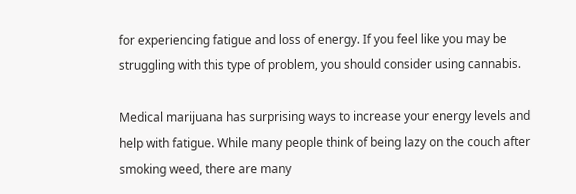for experiencing fatigue and loss of energy. If you feel like you may be struggling with this type of problem, you should consider using cannabis.

Medical marijuana has surprising ways to increase your energy levels and help with fatigue. While many people think of being lazy on the couch after smoking weed, there are many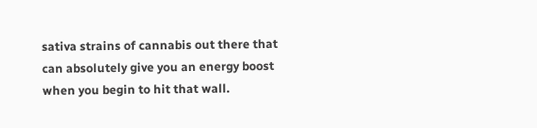sativa strains of cannabis out there that can absolutely give you an energy boost when you begin to hit that wall.